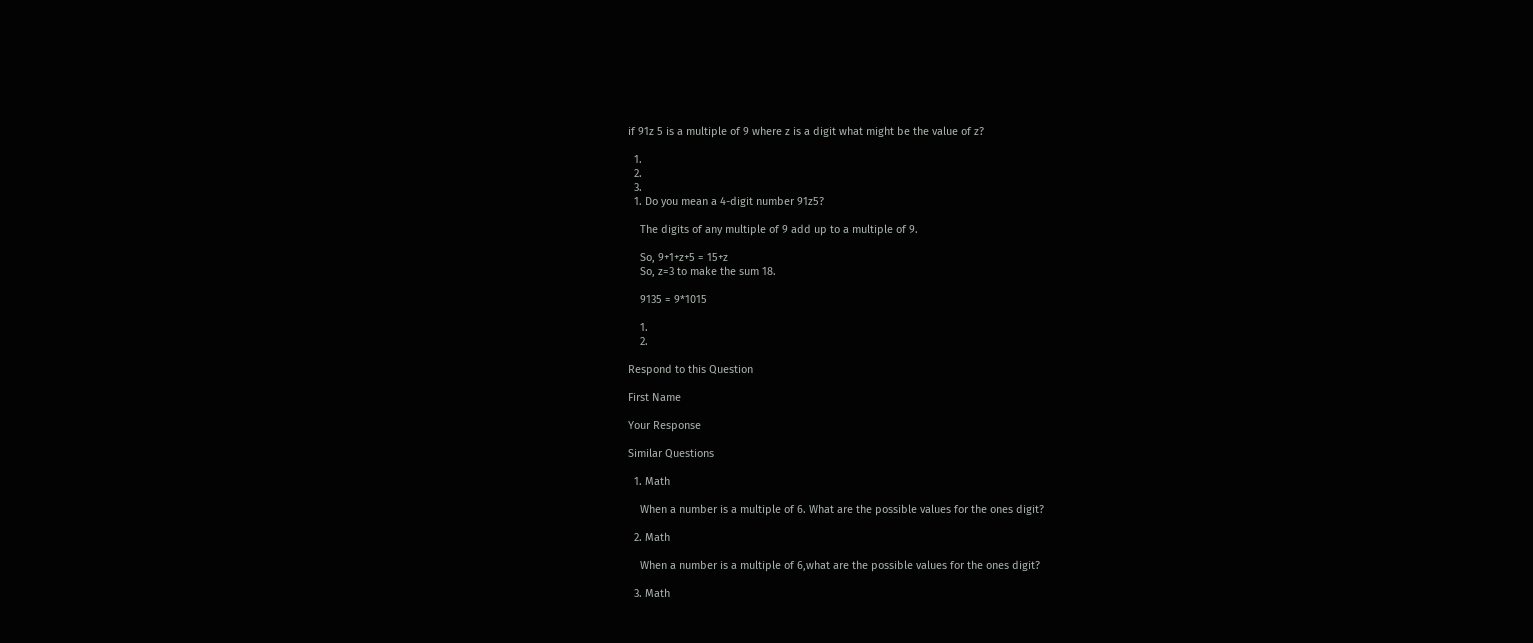if 91z 5 is a multiple of 9 where z is a digit what might be the value of z?

  1.
  2.
  3.
  1. Do you mean a 4-digit number 91z5?

    The digits of any multiple of 9 add up to a multiple of 9.

    So, 9+1+z+5 = 15+z
    So, z=3 to make the sum 18.

    9135 = 9*1015

    1.
    2.

Respond to this Question

First Name

Your Response

Similar Questions

  1. Math

    When a number is a multiple of 6. What are the possible values for the ones digit?

  2. Math

    When a number is a multiple of 6,what are the possible values for the ones digit?

  3. Math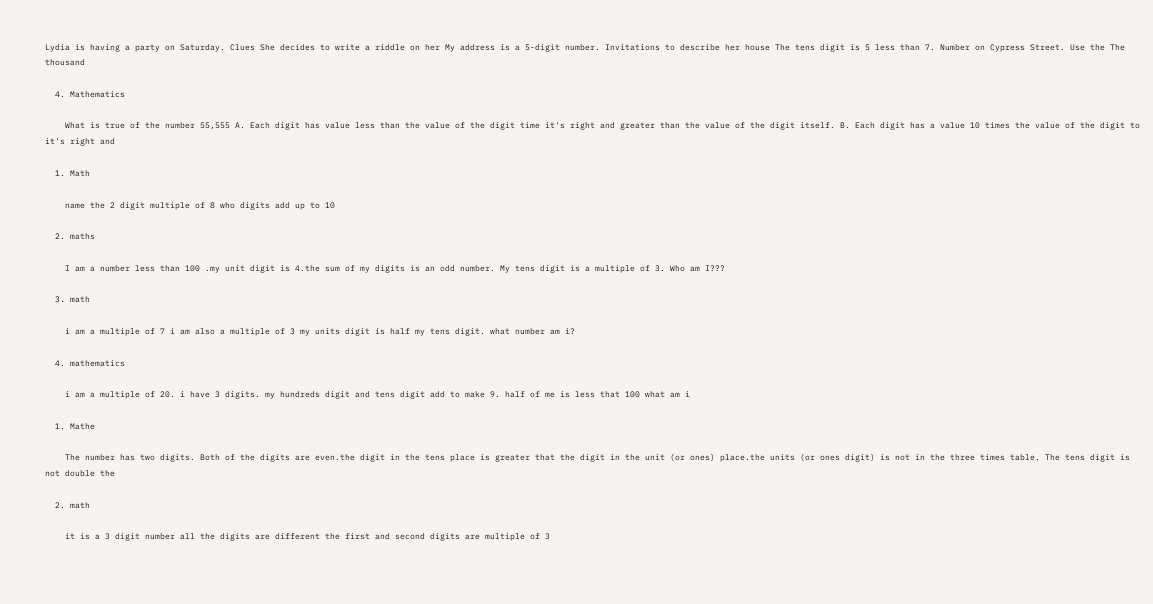Lydia is having a party on Saturday. Clues She decides to write a riddle on her My address is a 5-digit number. Invitations to describe her house The tens digit is 5 less than 7. Number on Cypress Street. Use the The thousand

  4. Mathematics

    What is true of the number 55,555 A. Each digit has value less than the value of the digit time it's right and greater than the value of the digit itself. B. Each digit has a value 10 times the value of the digit to it's right and

  1. Math

    name the 2 digit multiple of 8 who digits add up to 10

  2. maths

    I am a number less than 100 .my unit digit is 4.the sum of my digits is an odd number. My tens digit is a multiple of 3. Who am I???

  3. math

    i am a multiple of 7 i am also a multiple of 3 my units digit is half my tens digit. what number am i?

  4. mathematics

    i am a multiple of 20. i have 3 digits. my hundreds digit and tens digit add to make 9. half of me is less that 100 what am i

  1. Mathe

    The number has two digits. Both of the digits are even.the digit in the tens place is greater that the digit in the unit (or ones) place.the units (or ones digit) is not in the three times table. The tens digit is not double the

  2. math

    it is a 3 digit number all the digits are different the first and second digits are multiple of 3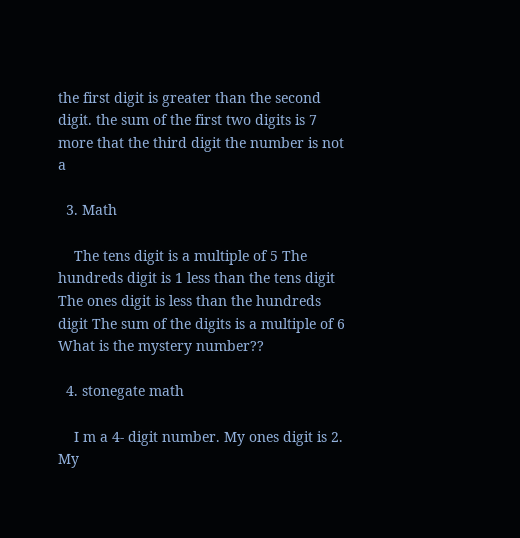the first digit is greater than the second digit. the sum of the first two digits is 7 more that the third digit the number is not a

  3. Math

    The tens digit is a multiple of 5 The hundreds digit is 1 less than the tens digit The ones digit is less than the hundreds digit The sum of the digits is a multiple of 6 What is the mystery number??

  4. stonegate math

    I m a 4- digit number. My ones digit is 2. My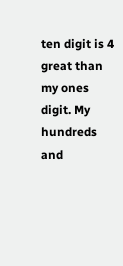ten digit is 4 great than my ones digit. My hundreds and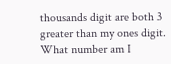thousands digit are both 3 greater than my ones digit. What number am I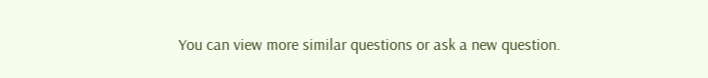You can view more similar questions or ask a new question.